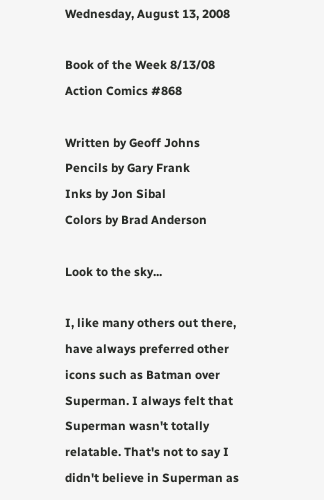Wednesday, August 13, 2008

Book of the Week 8/13/08 Action Comics #868

Written by Geoff Johns
Pencils by Gary Frank
Inks by Jon Sibal
Colors by Brad Anderson

Look to the sky...

I, like many others out there, have always preferred other icons such as Batman over Superman. I always felt that Superman wasn't totally relatable. That's not to say I didn't believe in Superman as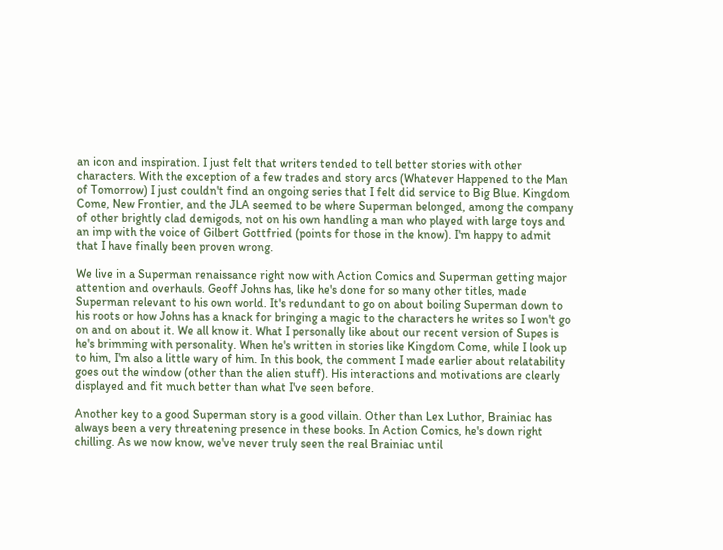an icon and inspiration. I just felt that writers tended to tell better stories with other characters. With the exception of a few trades and story arcs (Whatever Happened to the Man of Tomorrow) I just couldn't find an ongoing series that I felt did service to Big Blue. Kingdom Come, New Frontier, and the JLA seemed to be where Superman belonged, among the company of other brightly clad demigods, not on his own handling a man who played with large toys and an imp with the voice of Gilbert Gottfried (points for those in the know). I'm happy to admit that I have finally been proven wrong.

We live in a Superman renaissance right now with Action Comics and Superman getting major attention and overhauls. Geoff Johns has, like he's done for so many other titles, made Superman relevant to his own world. It's redundant to go on about boiling Superman down to his roots or how Johns has a knack for bringing a magic to the characters he writes so I won't go on and on about it. We all know it. What I personally like about our recent version of Supes is he's brimming with personality. When he's written in stories like Kingdom Come, while I look up to him, I'm also a little wary of him. In this book, the comment I made earlier about relatability goes out the window (other than the alien stuff). His interactions and motivations are clearly displayed and fit much better than what I've seen before.

Another key to a good Superman story is a good villain. Other than Lex Luthor, Brainiac has always been a very threatening presence in these books. In Action Comics, he's down right chilling. As we now know, we've never truly seen the real Brainiac until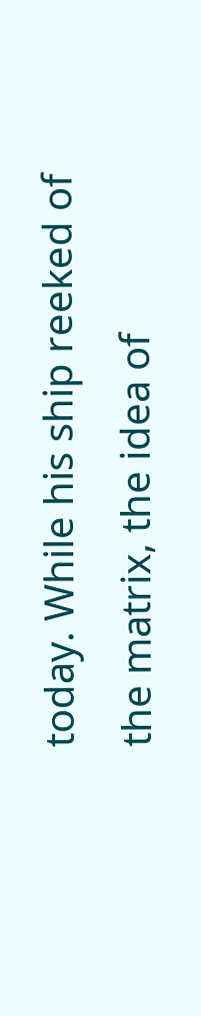today. While his ship reeked of the matrix, the idea of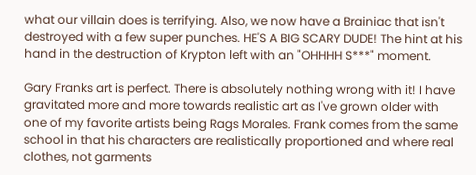what our villain does is terrifying. Also, we now have a Brainiac that isn't destroyed with a few super punches. HE'S A BIG SCARY DUDE! The hint at his hand in the destruction of Krypton left with an "OHHHH S***" moment.

Gary Franks art is perfect. There is absolutely nothing wrong with it! I have gravitated more and more towards realistic art as I've grown older with one of my favorite artists being Rags Morales. Frank comes from the same school in that his characters are realistically proportioned and where real clothes, not garments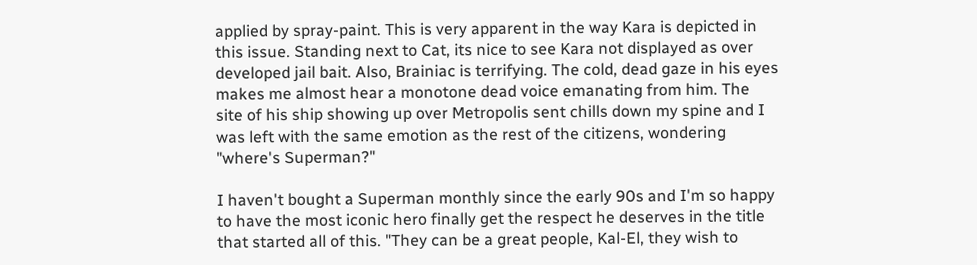applied by spray-paint. This is very apparent in the way Kara is depicted in this issue. Standing next to Cat, its nice to see Kara not displayed as over developed jail bait. Also, Brainiac is terrifying. The cold, dead gaze in his eyes makes me almost hear a monotone dead voice emanating from him. The site of his ship showing up over Metropolis sent chills down my spine and I was left with the same emotion as the rest of the citizens, wondering "where's Superman?"

I haven't bought a Superman monthly since the early 90s and I'm so happy to have the most iconic hero finally get the respect he deserves in the title that started all of this. "They can be a great people, Kal-El, they wish to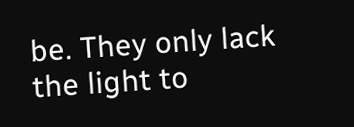be. They only lack the light to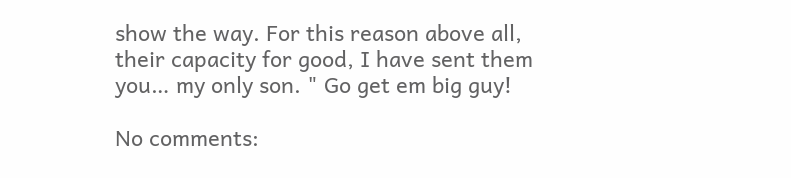show the way. For this reason above all, their capacity for good, I have sent them you… my only son. " Go get em big guy!

No comments: